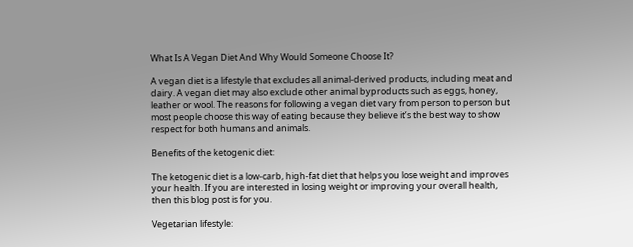What Is A Vegan Diet And Why Would Someone Choose It?

A vegan diet is a lifestyle that excludes all animal-derived products, including meat and dairy. A vegan diet may also exclude other animal byproducts such as eggs, honey, leather or wool. The reasons for following a vegan diet vary from person to person but most people choose this way of eating because they believe it’s the best way to show respect for both humans and animals.

Benefits of the ketogenic diet:

The ketogenic diet is a low-carb, high-fat diet that helps you lose weight and improves your health. If you are interested in losing weight or improving your overall health, then this blog post is for you.

Vegetarian lifestyle: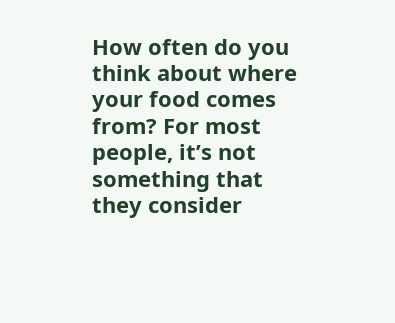How often do you think about where your food comes from? For most people, it’s not something that they consider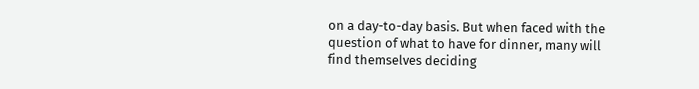on a day-to-day basis. But when faced with the question of what to have for dinner, many will find themselves deciding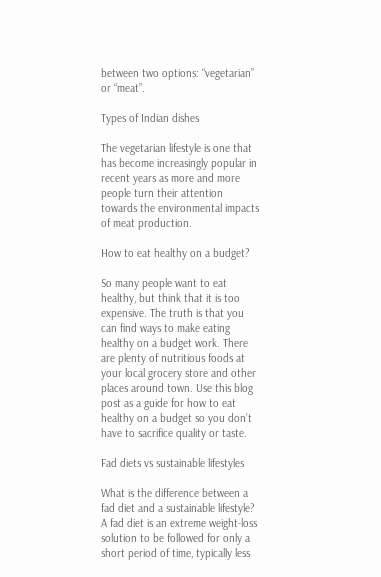between two options: “vegetarian” or “meat”.

Types of Indian dishes

The vegetarian lifestyle is one that has become increasingly popular in recent years as more and more people turn their attention towards the environmental impacts of meat production.

How to eat healthy on a budget?

So many people want to eat healthy, but think that it is too expensive. The truth is that you can find ways to make eating healthy on a budget work. There are plenty of nutritious foods at your local grocery store and other places around town. Use this blog post as a guide for how to eat healthy on a budget so you don’t have to sacrifice quality or taste.

Fad diets vs sustainable lifestyles

What is the difference between a fad diet and a sustainable lifestyle?  A fad diet is an extreme weight-loss solution to be followed for only a short period of time, typically less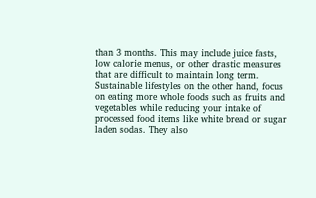than 3 months. This may include juice fasts, low calorie menus, or other drastic measures that are difficult to maintain long term. Sustainable lifestyles on the other hand, focus on eating more whole foods such as fruits and vegetables while reducing your intake of processed food items like white bread or sugar laden sodas. They also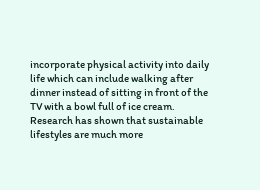incorporate physical activity into daily life which can include walking after dinner instead of sitting in front of the TV with a bowl full of ice cream. Research has shown that sustainable lifestyles are much more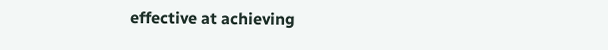effective at achieving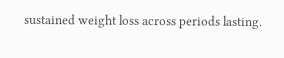sustained weight loss across periods lasting.